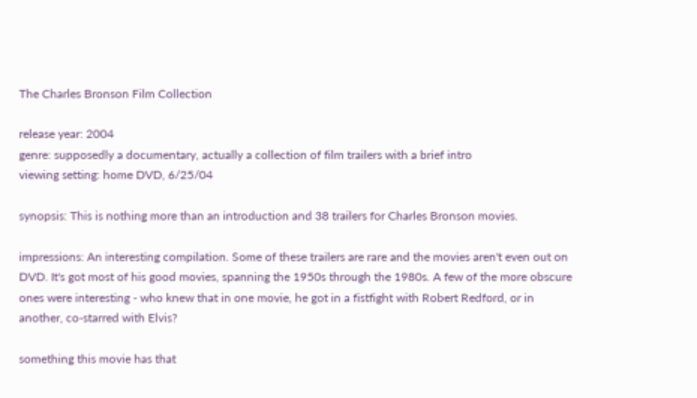The Charles Bronson Film Collection

release year: 2004
genre: supposedly a documentary, actually a collection of film trailers with a brief intro
viewing setting: home DVD, 6/25/04

synopsis: This is nothing more than an introduction and 38 trailers for Charles Bronson movies.

impressions: An interesting compilation. Some of these trailers are rare and the movies aren't even out on DVD. It's got most of his good movies, spanning the 1950s through the 1980s. A few of the more obscure ones were interesting - who knew that in one movie, he got in a fistfight with Robert Redford, or in another, co-starred with Elvis?

something this movie has that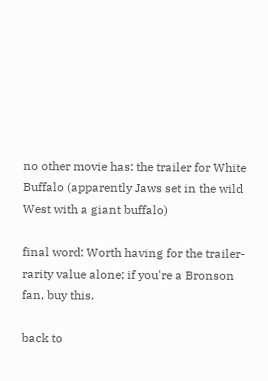no other movie has: the trailer for White Buffalo (apparently Jaws set in the wild West with a giant buffalo)

final word: Worth having for the trailer-rarity value alone; if you're a Bronson fan, buy this.

back to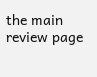the main review page